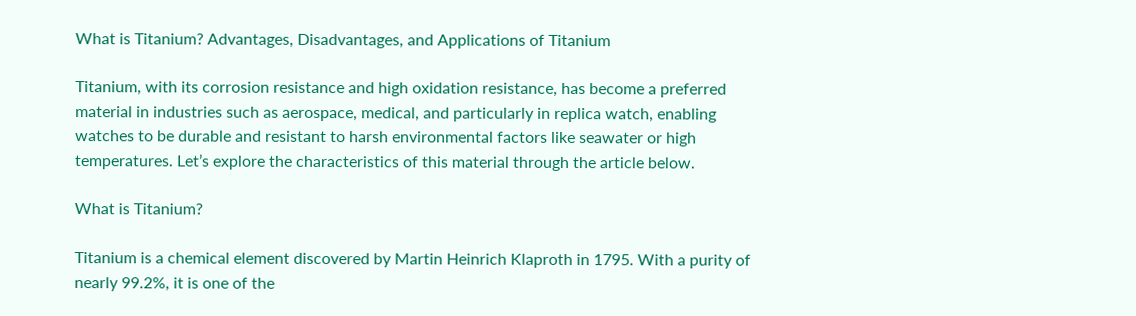What is Titanium? Advantages, Disadvantages, and Applications of Titanium

Titanium, with its corrosion resistance and high oxidation resistance, has become a preferred material in industries such as aerospace, medical, and particularly in replica watch, enabling watches to be durable and resistant to harsh environmental factors like seawater or high temperatures. Let’s explore the characteristics of this material through the article below.

What is Titanium?

Titanium is a chemical element discovered by Martin Heinrich Klaproth in 1795. With a purity of nearly 99.2%, it is one of the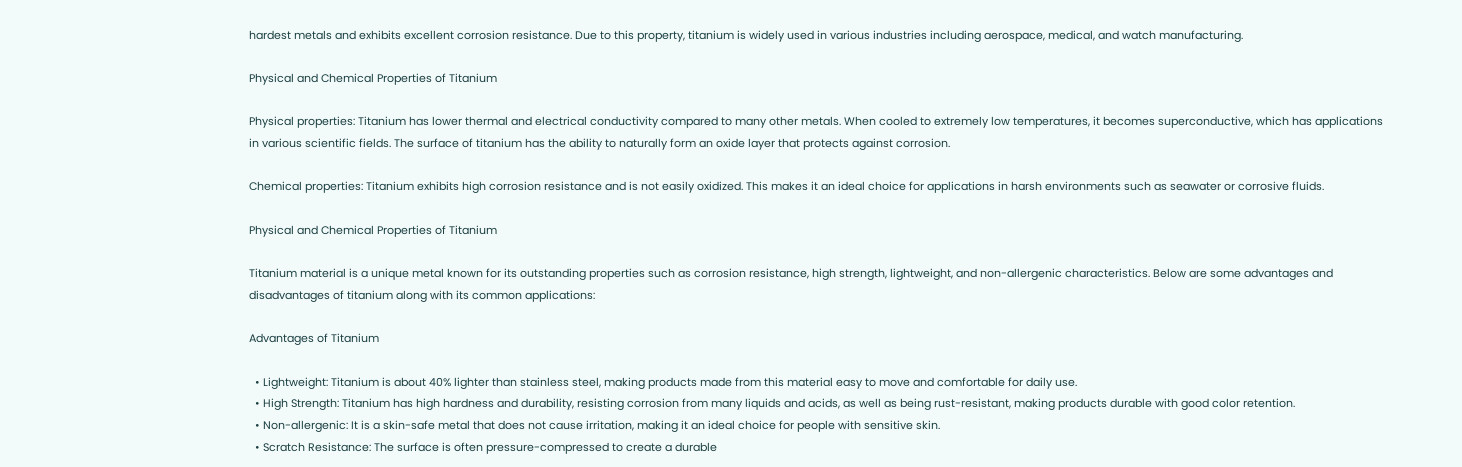hardest metals and exhibits excellent corrosion resistance. Due to this property, titanium is widely used in various industries including aerospace, medical, and watch manufacturing.

Physical and Chemical Properties of Titanium

Physical properties: Titanium has lower thermal and electrical conductivity compared to many other metals. When cooled to extremely low temperatures, it becomes superconductive, which has applications in various scientific fields. The surface of titanium has the ability to naturally form an oxide layer that protects against corrosion.

Chemical properties: Titanium exhibits high corrosion resistance and is not easily oxidized. This makes it an ideal choice for applications in harsh environments such as seawater or corrosive fluids.

Physical and Chemical Properties of Titanium

Titanium material is a unique metal known for its outstanding properties such as corrosion resistance, high strength, lightweight, and non-allergenic characteristics. Below are some advantages and disadvantages of titanium along with its common applications:

Advantages of Titanium

  • Lightweight: Titanium is about 40% lighter than stainless steel, making products made from this material easy to move and comfortable for daily use.
  • High Strength: Titanium has high hardness and durability, resisting corrosion from many liquids and acids, as well as being rust-resistant, making products durable with good color retention.
  • Non-allergenic: It is a skin-safe metal that does not cause irritation, making it an ideal choice for people with sensitive skin.
  • Scratch Resistance: The surface is often pressure-compressed to create a durable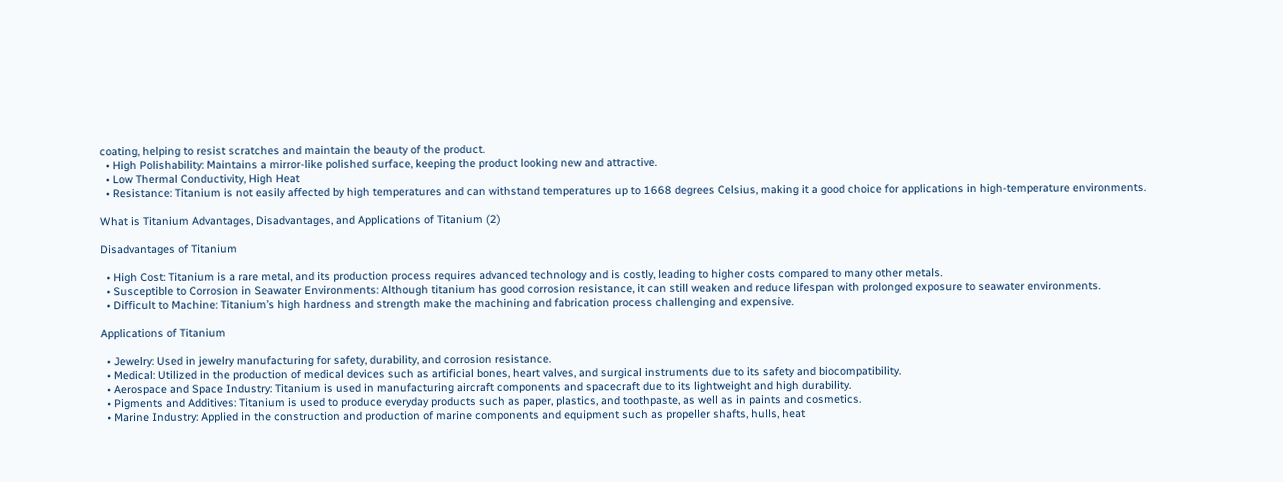coating, helping to resist scratches and maintain the beauty of the product.
  • High Polishability: Maintains a mirror-like polished surface, keeping the product looking new and attractive.
  • Low Thermal Conductivity, High Heat
  • Resistance: Titanium is not easily affected by high temperatures and can withstand temperatures up to 1668 degrees Celsius, making it a good choice for applications in high-temperature environments.

What is Titanium Advantages, Disadvantages, and Applications of Titanium (2)

Disadvantages of Titanium

  • High Cost: Titanium is a rare metal, and its production process requires advanced technology and is costly, leading to higher costs compared to many other metals.
  • Susceptible to Corrosion in Seawater Environments: Although titanium has good corrosion resistance, it can still weaken and reduce lifespan with prolonged exposure to seawater environments.
  • Difficult to Machine: Titanium’s high hardness and strength make the machining and fabrication process challenging and expensive.

Applications of Titanium

  • Jewelry: Used in jewelry manufacturing for safety, durability, and corrosion resistance.
  • Medical: Utilized in the production of medical devices such as artificial bones, heart valves, and surgical instruments due to its safety and biocompatibility.
  • Aerospace and Space Industry: Titanium is used in manufacturing aircraft components and spacecraft due to its lightweight and high durability.
  • Pigments and Additives: Titanium is used to produce everyday products such as paper, plastics, and toothpaste, as well as in paints and cosmetics.
  • Marine Industry: Applied in the construction and production of marine components and equipment such as propeller shafts, hulls, heat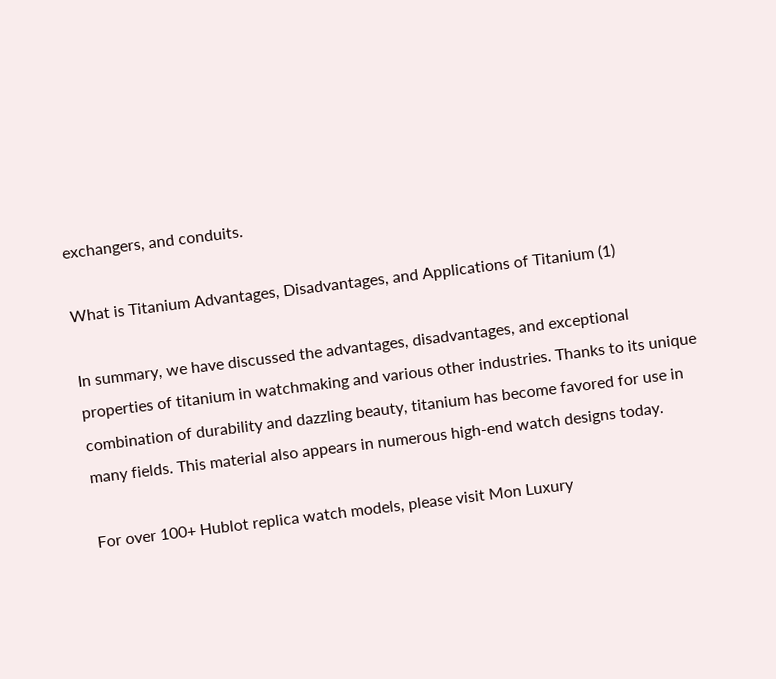exchangers, and conduits.

What is Titanium Advantages, Disadvantages, and Applications of Titanium (1)

In summary, we have discussed the advantages, disadvantages, and exceptional properties of titanium in watchmaking and various other industries. Thanks to its unique combination of durability and dazzling beauty, titanium has become favored for use in many fields. This material also appears in numerous high-end watch designs today.

For over 100+ Hublot replica watch models, please visit Mon Luxury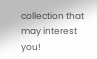collection that may interest you!